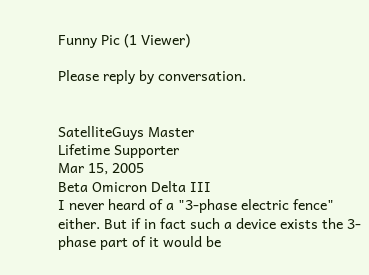Funny Pic (1 Viewer)

Please reply by conversation.


SatelliteGuys Master
Lifetime Supporter
Mar 15, 2005
Beta Omicron Delta III
I never heard of a "3-phase electric fence" either. But if in fact such a device exists the 3-phase part of it would be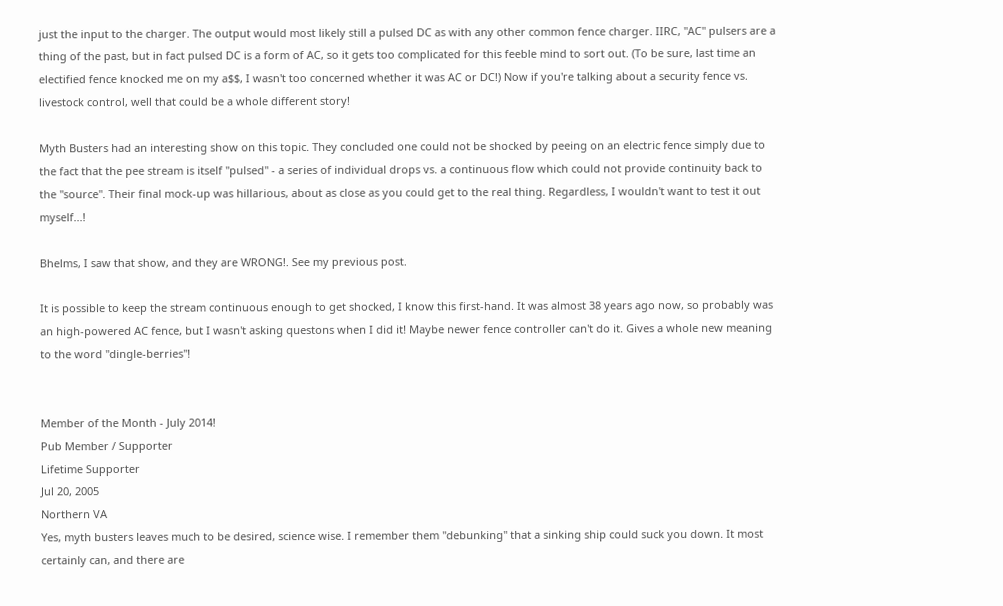just the input to the charger. The output would most likely still a pulsed DC as with any other common fence charger. IIRC, "AC" pulsers are a thing of the past, but in fact pulsed DC is a form of AC, so it gets too complicated for this feeble mind to sort out. (To be sure, last time an electified fence knocked me on my a$$, I wasn't too concerned whether it was AC or DC!) Now if you're talking about a security fence vs. livestock control, well that could be a whole different story!

Myth Busters had an interesting show on this topic. They concluded one could not be shocked by peeing on an electric fence simply due to the fact that the pee stream is itself "pulsed" - a series of individual drops vs. a continuous flow which could not provide continuity back to the "source". Their final mock-up was hillarious, about as close as you could get to the real thing. Regardless, I wouldn't want to test it out myself...!

Bhelms, I saw that show, and they are WRONG!. See my previous post.

It is possible to keep the stream continuous enough to get shocked, I know this first-hand. It was almost 38 years ago now, so probably was an high-powered AC fence, but I wasn't asking questons when I did it! Maybe newer fence controller can't do it. Gives a whole new meaning to the word "dingle-berries"!


Member of the Month - July 2014!
Pub Member / Supporter
Lifetime Supporter
Jul 20, 2005
Northern VA
Yes, myth busters leaves much to be desired, science wise. I remember them "debunking" that a sinking ship could suck you down. It most certainly can, and there are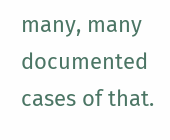many, many documented cases of that.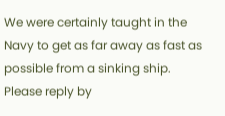We were certainly taught in the Navy to get as far away as fast as possible from a sinking ship.
Please reply by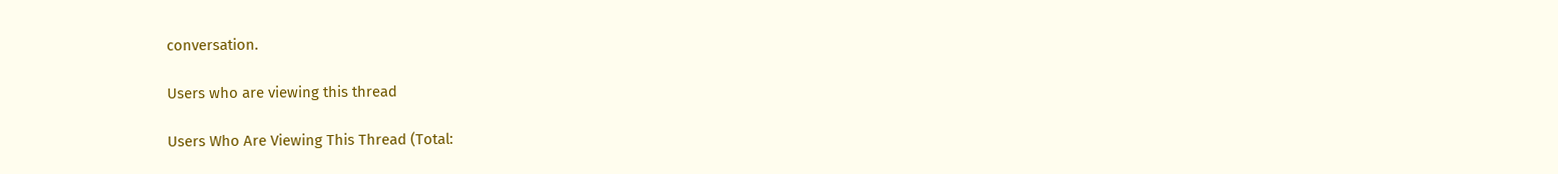conversation.

Users who are viewing this thread

Users Who Are Viewing This Thread (Total: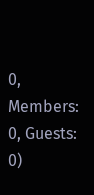0, Members: 0, Guests: 0)